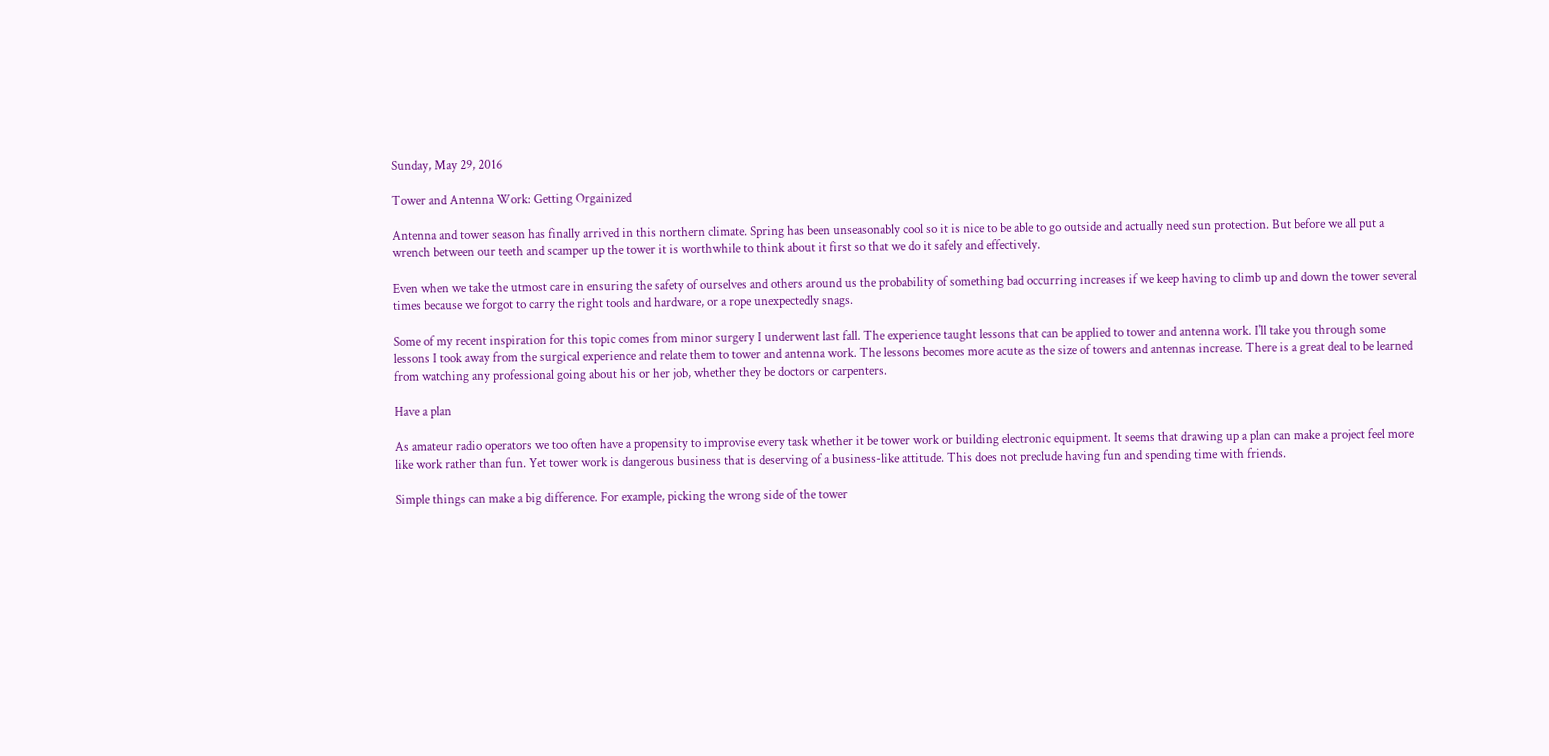Sunday, May 29, 2016

Tower and Antenna Work: Getting Orgainized

Antenna and tower season has finally arrived in this northern climate. Spring has been unseasonably cool so it is nice to be able to go outside and actually need sun protection. But before we all put a wrench between our teeth and scamper up the tower it is worthwhile to think about it first so that we do it safely and effectively.

Even when we take the utmost care in ensuring the safety of ourselves and others around us the probability of something bad occurring increases if we keep having to climb up and down the tower several times because we forgot to carry the right tools and hardware, or a rope unexpectedly snags.

Some of my recent inspiration for this topic comes from minor surgery I underwent last fall. The experience taught lessons that can be applied to tower and antenna work. I'll take you through some lessons I took away from the surgical experience and relate them to tower and antenna work. The lessons becomes more acute as the size of towers and antennas increase. There is a great deal to be learned from watching any professional going about his or her job, whether they be doctors or carpenters.

Have a plan

As amateur radio operators we too often have a propensity to improvise every task whether it be tower work or building electronic equipment. It seems that drawing up a plan can make a project feel more like work rather than fun. Yet tower work is dangerous business that is deserving of a business-like attitude. This does not preclude having fun and spending time with friends.

Simple things can make a big difference. For example, picking the wrong side of the tower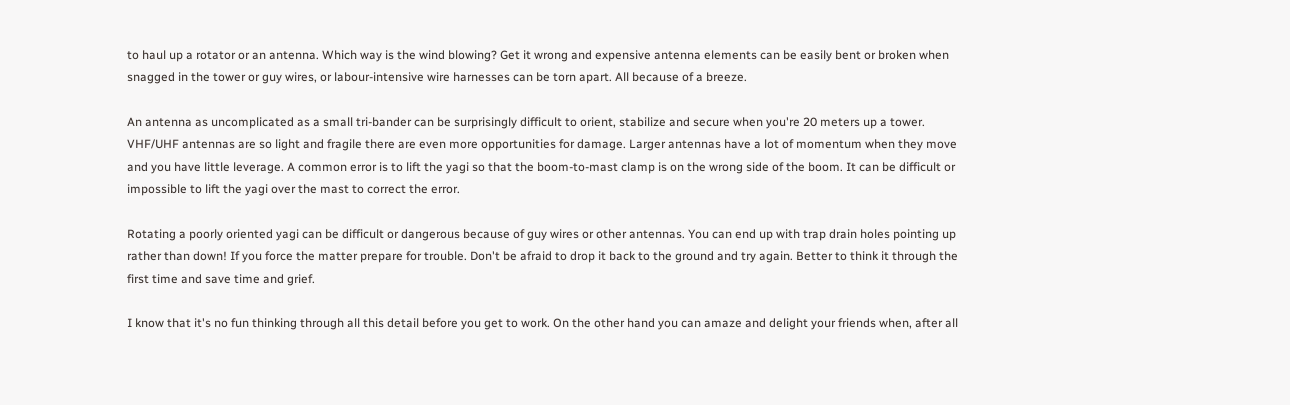to haul up a rotator or an antenna. Which way is the wind blowing? Get it wrong and expensive antenna elements can be easily bent or broken when snagged in the tower or guy wires, or labour-intensive wire harnesses can be torn apart. All because of a breeze.

An antenna as uncomplicated as a small tri-bander can be surprisingly difficult to orient, stabilize and secure when you're 20 meters up a tower. VHF/UHF antennas are so light and fragile there are even more opportunities for damage. Larger antennas have a lot of momentum when they move and you have little leverage. A common error is to lift the yagi so that the boom-to-mast clamp is on the wrong side of the boom. It can be difficult or impossible to lift the yagi over the mast to correct the error.

Rotating a poorly oriented yagi can be difficult or dangerous because of guy wires or other antennas. You can end up with trap drain holes pointing up rather than down! If you force the matter prepare for trouble. Don't be afraid to drop it back to the ground and try again. Better to think it through the first time and save time and grief.

I know that it's no fun thinking through all this detail before you get to work. On the other hand you can amaze and delight your friends when, after all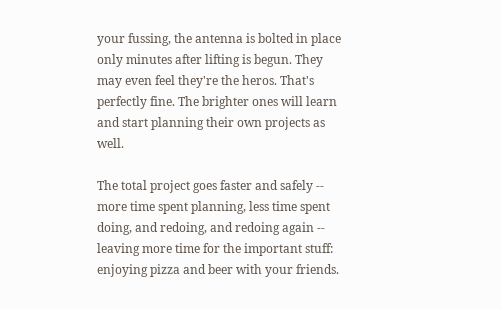your fussing, the antenna is bolted in place only minutes after lifting is begun. They may even feel they're the heros. That's perfectly fine. The brighter ones will learn and start planning their own projects as well.

The total project goes faster and safely -- more time spent planning, less time spent doing, and redoing, and redoing again -- leaving more time for the important stuff: enjoying pizza and beer with your friends.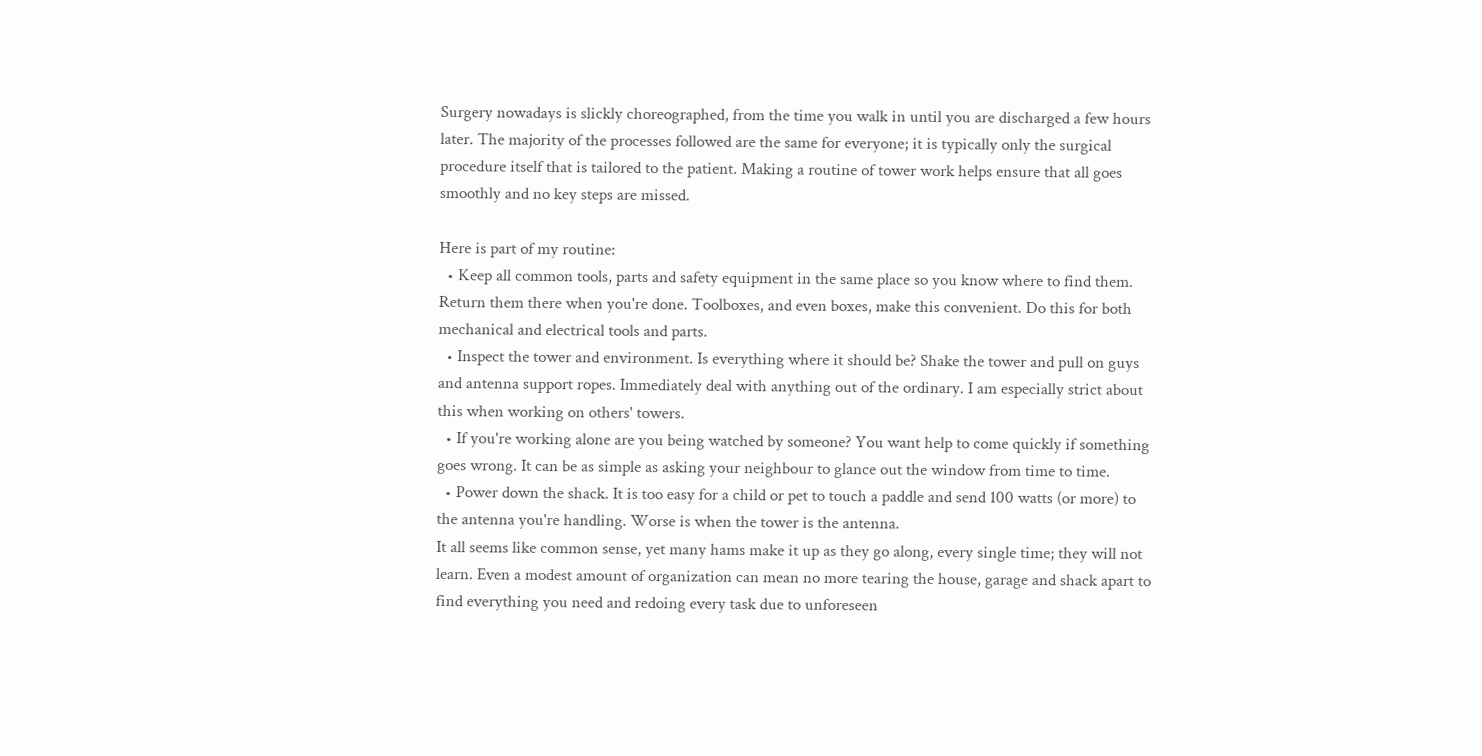Surgery nowadays is slickly choreographed, from the time you walk in until you are discharged a few hours later. The majority of the processes followed are the same for everyone; it is typically only the surgical procedure itself that is tailored to the patient. Making a routine of tower work helps ensure that all goes smoothly and no key steps are missed.

Here is part of my routine:
  • Keep all common tools, parts and safety equipment in the same place so you know where to find them. Return them there when you're done. Toolboxes, and even boxes, make this convenient. Do this for both mechanical and electrical tools and parts.
  • Inspect the tower and environment. Is everything where it should be? Shake the tower and pull on guys and antenna support ropes. Immediately deal with anything out of the ordinary. I am especially strict about this when working on others' towers.
  • If you're working alone are you being watched by someone? You want help to come quickly if something goes wrong. It can be as simple as asking your neighbour to glance out the window from time to time.
  • Power down the shack. It is too easy for a child or pet to touch a paddle and send 100 watts (or more) to the antenna you're handling. Worse is when the tower is the antenna.
It all seems like common sense, yet many hams make it up as they go along, every single time; they will not learn. Even a modest amount of organization can mean no more tearing the house, garage and shack apart to find everything you need and redoing every task due to unforeseen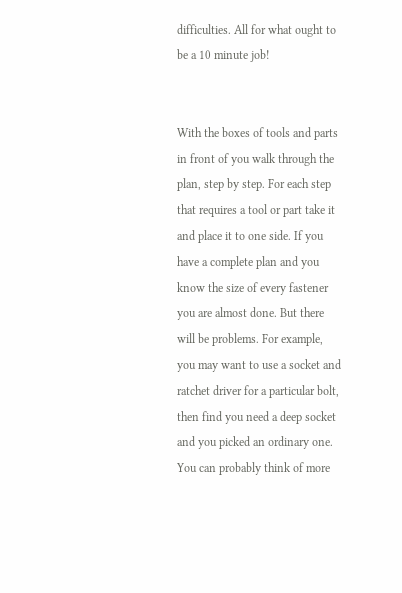difficulties. All for what ought to be a 10 minute job!


With the boxes of tools and parts in front of you walk through the plan, step by step. For each step that requires a tool or part take it and place it to one side. If you have a complete plan and you know the size of every fastener you are almost done. But there will be problems. For example, you may want to use a socket and ratchet driver for a particular bolt, then find you need a deep socket and you picked an ordinary one. You can probably think of more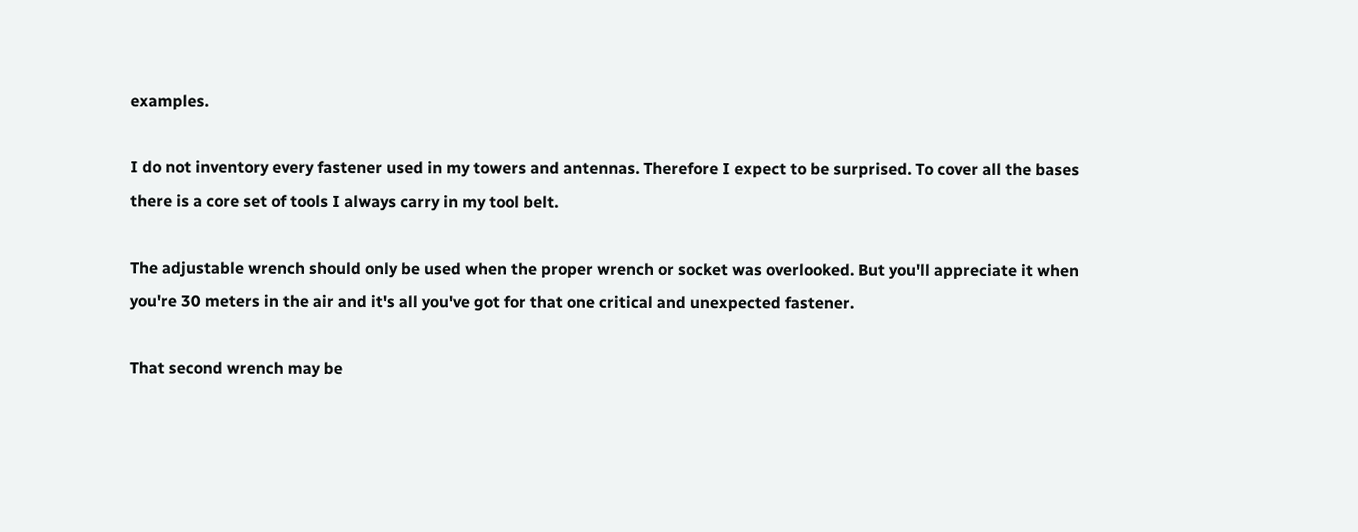examples.

I do not inventory every fastener used in my towers and antennas. Therefore I expect to be surprised. To cover all the bases  there is a core set of tools I always carry in my tool belt.

The adjustable wrench should only be used when the proper wrench or socket was overlooked. But you'll appreciate it when you're 30 meters in the air and it's all you've got for that one critical and unexpected fastener.

That second wrench may be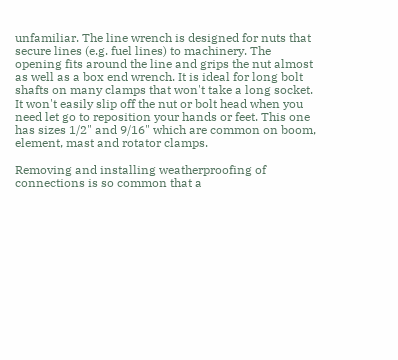unfamiliar. The line wrench is designed for nuts that secure lines (e.g. fuel lines) to machinery. The opening fits around the line and grips the nut almost as well as a box end wrench. It is ideal for long bolt shafts on many clamps that won't take a long socket. It won't easily slip off the nut or bolt head when you need let go to reposition your hands or feet. This one has sizes 1/2" and 9/16" which are common on boom, element, mast and rotator clamps.

Removing and installing weatherproofing of connections is so common that a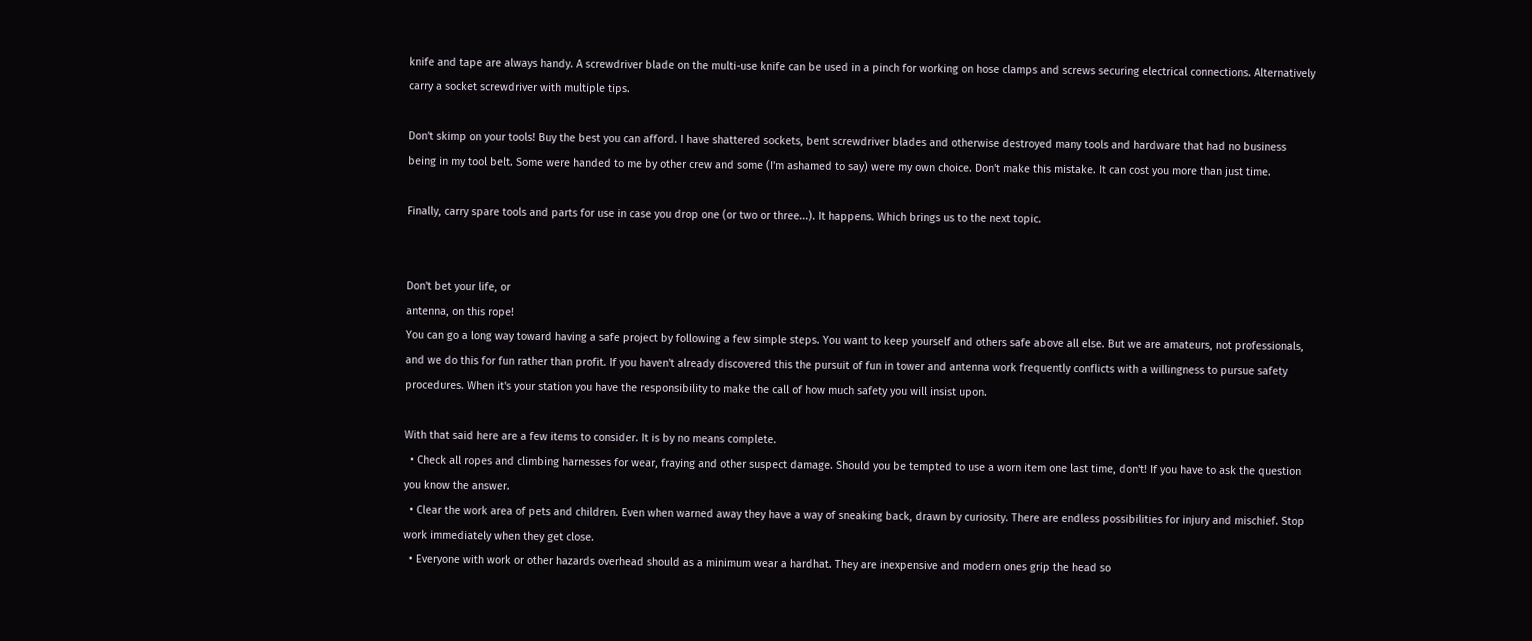knife and tape are always handy. A screwdriver blade on the multi-use knife can be used in a pinch for working on hose clamps and screws securing electrical connections. Alternatively carry a socket screwdriver with multiple tips.

Don't skimp on your tools! Buy the best you can afford. I have shattered sockets, bent screwdriver blades and otherwise destroyed many tools and hardware that had no business being in my tool belt. Some were handed to me by other crew and some (I'm ashamed to say) were my own choice. Don't make this mistake. It can cost you more than just time.

Finally, carry spare tools and parts for use in case you drop one (or two or three...). It happens. Which brings us to the next topic.


Don't bet your life, or
antenna, on this rope!
You can go a long way toward having a safe project by following a few simple steps. You want to keep yourself and others safe above all else. But we are amateurs, not professionals, and we do this for fun rather than profit. If you haven't already discovered this the pursuit of fun in tower and antenna work frequently conflicts with a willingness to pursue safety procedures. When it's your station you have the responsibility to make the call of how much safety you will insist upon.

With that said here are a few items to consider. It is by no means complete.
  • Check all ropes and climbing harnesses for wear, fraying and other suspect damage. Should you be tempted to use a worn item one last time, don't! If you have to ask the question you know the answer.
  • Clear the work area of pets and children. Even when warned away they have a way of sneaking back, drawn by curiosity. There are endless possibilities for injury and mischief. Stop work immediately when they get close.
  • Everyone with work or other hazards overhead should as a minimum wear a hardhat. They are inexpensive and modern ones grip the head so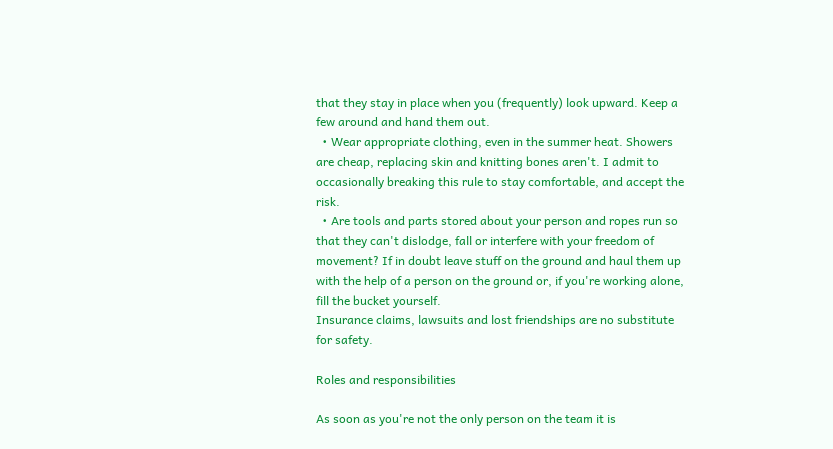that they stay in place when you (frequently) look upward. Keep a few around and hand them out.
  • Wear appropriate clothing, even in the summer heat. Showers are cheap, replacing skin and knitting bones aren't. I admit to occasionally breaking this rule to stay comfortable, and accept the risk.
  • Are tools and parts stored about your person and ropes run so that they can't dislodge, fall or interfere with your freedom of movement? If in doubt leave stuff on the ground and haul them up with the help of a person on the ground or, if you're working alone, fill the bucket yourself.
Insurance claims, lawsuits and lost friendships are no substitute for safety.

Roles and responsibilities

As soon as you're not the only person on the team it is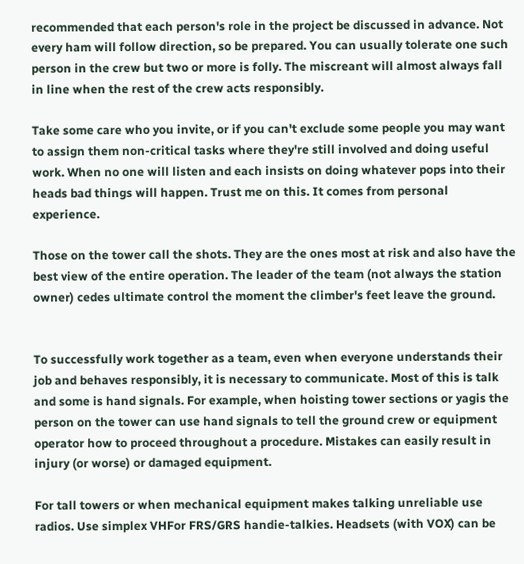recommended that each person's role in the project be discussed in advance. Not every ham will follow direction, so be prepared. You can usually tolerate one such person in the crew but two or more is folly. The miscreant will almost always fall in line when the rest of the crew acts responsibly.

Take some care who you invite, or if you can't exclude some people you may want to assign them non-critical tasks where they're still involved and doing useful work. When no one will listen and each insists on doing whatever pops into their heads bad things will happen. Trust me on this. It comes from personal experience.

Those on the tower call the shots. They are the ones most at risk and also have the best view of the entire operation. The leader of the team (not always the station owner) cedes ultimate control the moment the climber's feet leave the ground.


To successfully work together as a team, even when everyone understands their job and behaves responsibly, it is necessary to communicate. Most of this is talk and some is hand signals. For example, when hoisting tower sections or yagis the person on the tower can use hand signals to tell the ground crew or equipment operator how to proceed throughout a procedure. Mistakes can easily result in injury (or worse) or damaged equipment.

For tall towers or when mechanical equipment makes talking unreliable use radios. Use simplex VHFor FRS/GRS handie-talkies. Headsets (with VOX) can be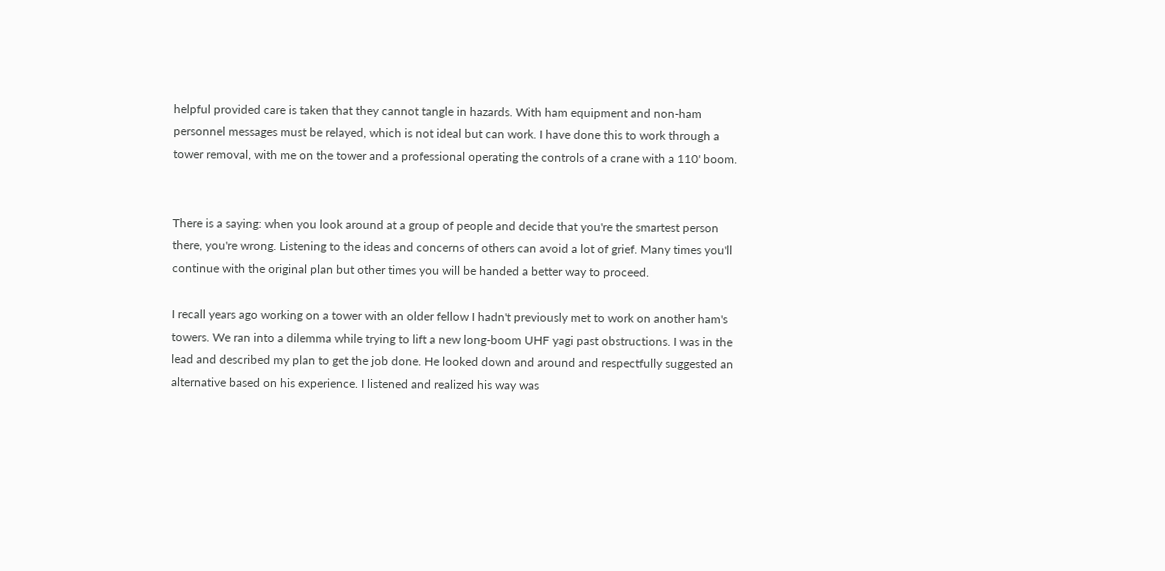helpful provided care is taken that they cannot tangle in hazards. With ham equipment and non-ham personnel messages must be relayed, which is not ideal but can work. I have done this to work through a tower removal, with me on the tower and a professional operating the controls of a crane with a 110' boom.


There is a saying: when you look around at a group of people and decide that you're the smartest person there, you're wrong. Listening to the ideas and concerns of others can avoid a lot of grief. Many times you'll continue with the original plan but other times you will be handed a better way to proceed.

I recall years ago working on a tower with an older fellow I hadn't previously met to work on another ham's towers. We ran into a dilemma while trying to lift a new long-boom UHF yagi past obstructions. I was in the lead and described my plan to get the job done. He looked down and around and respectfully suggested an alternative based on his experience. I listened and realized his way was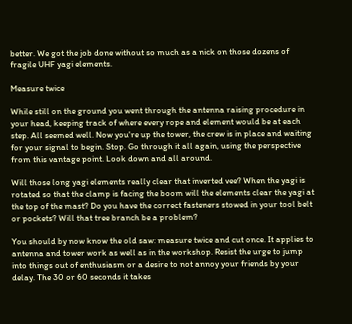better. We got the job done without so much as a nick on those dozens of fragile UHF yagi elements.

Measure twice

While still on the ground you went through the antenna raising procedure in your head, keeping track of where every rope and element would be at each step. All seemed well. Now you're up the tower, the crew is in place and waiting for your signal to begin. Stop. Go through it all again, using the perspective from this vantage point. Look down and all around.

Will those long yagi elements really clear that inverted vee? When the yagi is rotated so that the clamp is facing the boom will the elements clear the yagi at the top of the mast? Do you have the correct fasteners stowed in your tool belt or pockets? Will that tree branch be a problem?

You should by now know the old saw: measure twice and cut once. It applies to antenna and tower work as well as in the workshop. Resist the urge to jump into things out of enthusiasm or a desire to not annoy your friends by your delay. The 30 or 60 seconds it takes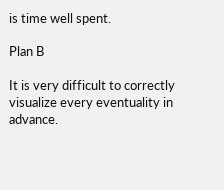is time well spent.

Plan B

It is very difficult to correctly visualize every eventuality in advance.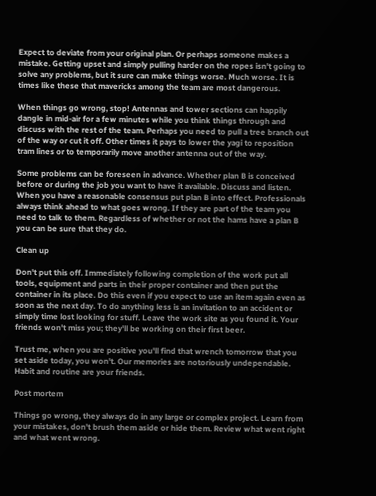Expect to deviate from your original plan. Or perhaps someone makes a mistake. Getting upset and simply pulling harder on the ropes isn't going to solve any problems, but it sure can make things worse. Much worse. It is times like these that mavericks among the team are most dangerous.

When things go wrong, stop! Antennas and tower sections can happily dangle in mid-air for a few minutes while you think things through and discuss with the rest of the team. Perhaps you need to pull a tree branch out of the way or cut it off. Other times it pays to lower the yagi to reposition tram lines or to temporarily move another antenna out of the way.

Some problems can be foreseen in advance. Whether plan B is conceived before or during the job you want to have it available. Discuss and listen. When you have a reasonable consensus put plan B into effect. Professionals always think ahead to what goes wrong. If they are part of the team you need to talk to them. Regardless of whether or not the hams have a plan B you can be sure that they do.

Clean up

Don't put this off. Immediately following completion of the work put all tools, equipment and parts in their proper container and then put the container in its place. Do this even if you expect to use an item again even as soon as the next day. To do anything less is an invitation to an accident or simply time lost looking for stuff. Leave the work site as you found it. Your friends won't miss you; they'll be working on their first beer.

Trust me, when you are positive you'll find that wrench tomorrow that you set aside today, you won't. Our memories are notoriously undependable. Habit and routine are your friends.

Post mortem

Things go wrong, they always do in any large or complex project. Learn from your mistakes, don't brush them aside or hide them. Review what went right and what went wrong.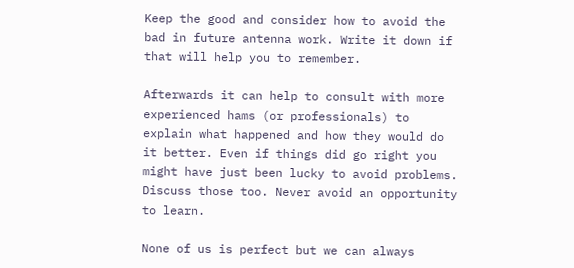Keep the good and consider how to avoid the bad in future antenna work. Write it down if that will help you to remember.

Afterwards it can help to consult with more experienced hams (or professionals) to explain what happened and how they would do it better. Even if things did go right you might have just been lucky to avoid problems. Discuss those too. Never avoid an opportunity to learn.

None of us is perfect but we can always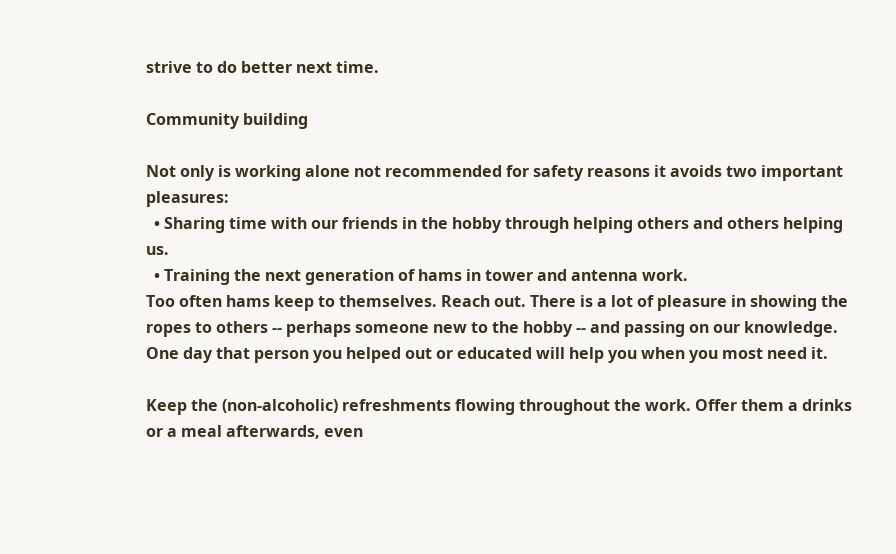strive to do better next time.

Community building

Not only is working alone not recommended for safety reasons it avoids two important pleasures:
  • Sharing time with our friends in the hobby through helping others and others helping us.
  • Training the next generation of hams in tower and antenna work.
Too often hams keep to themselves. Reach out. There is a lot of pleasure in showing the ropes to others -- perhaps someone new to the hobby -- and passing on our knowledge. One day that person you helped out or educated will help you when you most need it.

Keep the (non-alcoholic) refreshments flowing throughout the work. Offer them a drinks or a meal afterwards, even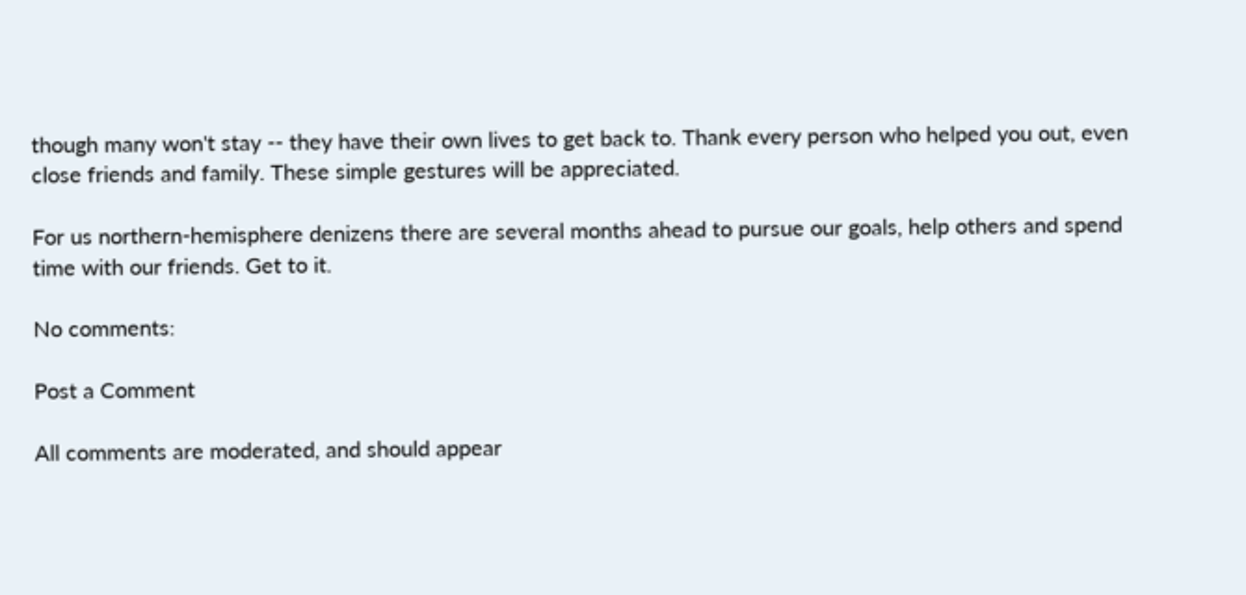though many won't stay -- they have their own lives to get back to. Thank every person who helped you out, even close friends and family. These simple gestures will be appreciated.

For us northern-hemisphere denizens there are several months ahead to pursue our goals, help others and spend time with our friends. Get to it.

No comments:

Post a Comment

All comments are moderated, and should appear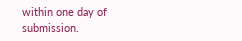within one day of submission.